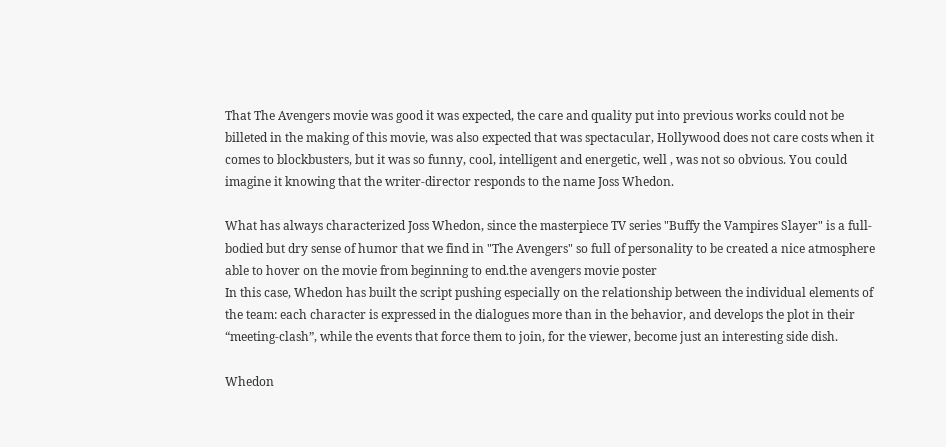That The Avengers movie was good it was expected, the care and quality put into previous works could not be billeted in the making of this movie, was also expected that was spectacular, Hollywood does not care costs when it comes to blockbusters, but it was so funny, cool, intelligent and energetic, well , was not so obvious. You could imagine it knowing that the writer-director responds to the name Joss Whedon.

What has always characterized Joss Whedon, since the masterpiece TV series "Buffy the Vampires Slayer" is a full-bodied but dry sense of humor that we find in "The Avengers" so full of personality to be created a nice atmosphere able to hover on the movie from beginning to end.the avengers movie poster
In this case, Whedon has built the script pushing especially on the relationship between the individual elements of the team: each character is expressed in the dialogues more than in the behavior, and develops the plot in their “meeting-clash”, while the events that force them to join, for the viewer, become just an interesting side dish.

Whedon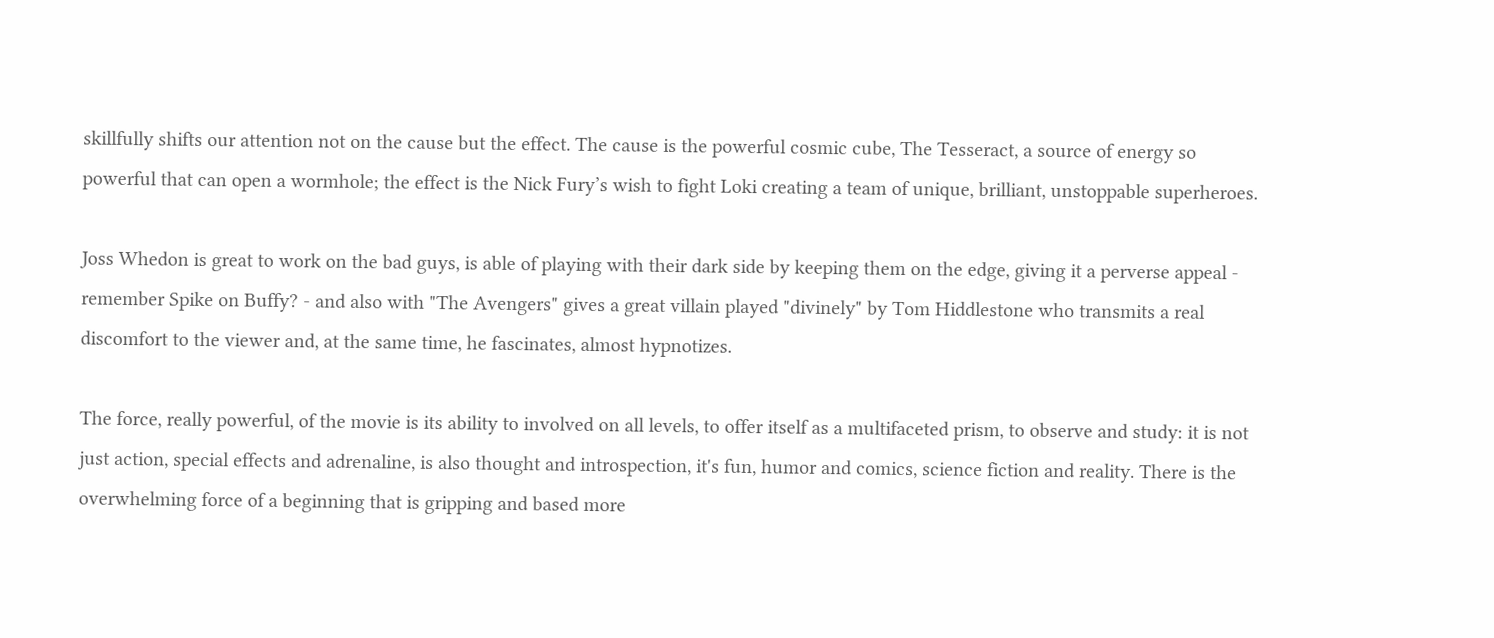skillfully shifts our attention not on the cause but the effect. The cause is the powerful cosmic cube, The Tesseract, a source of energy so powerful that can open a wormhole; the effect is the Nick Fury’s wish to fight Loki creating a team of unique, brilliant, unstoppable superheroes.

Joss Whedon is great to work on the bad guys, is able of playing with their dark side by keeping them on the edge, giving it a perverse appeal - remember Spike on Buffy? - and also with "The Avengers" gives a great villain played "divinely" by Tom Hiddlestone who transmits a real discomfort to the viewer and, at the same time, he fascinates, almost hypnotizes.

The force, really powerful, of the movie is its ability to involved on all levels, to offer itself as a multifaceted prism, to observe and study: it is not just action, special effects and adrenaline, is also thought and introspection, it's fun, humor and comics, science fiction and reality. There is the overwhelming force of a beginning that is gripping and based more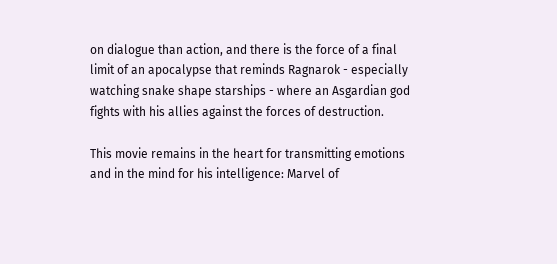on dialogue than action, and there is the force of a final limit of an apocalypse that reminds Ragnarok - especially watching snake shape starships - where an Asgardian god fights with his allies against the forces of destruction.

This movie remains in the heart for transmitting emotions and in the mind for his intelligence: Marvel of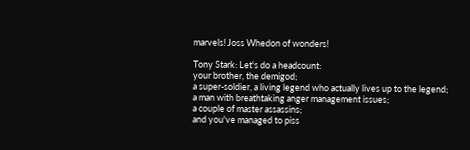marvels! Joss Whedon of wonders!

Tony Stark: Let's do a headcount:
your brother, the demigod;
a super-soldier, a living legend who actually lives up to the legend;
a man with breathtaking anger management issues;
a couple of master assassins;
and you've managed to piss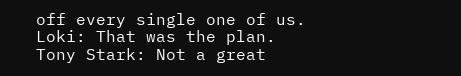off every single one of us.
Loki: That was the plan.
Tony Stark: Not a great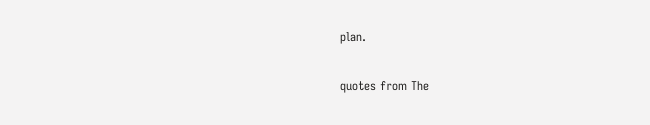plan.

quotes from The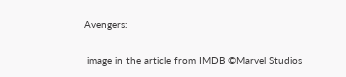Avengers:

 image in the article from IMDB ©Marvel Studios